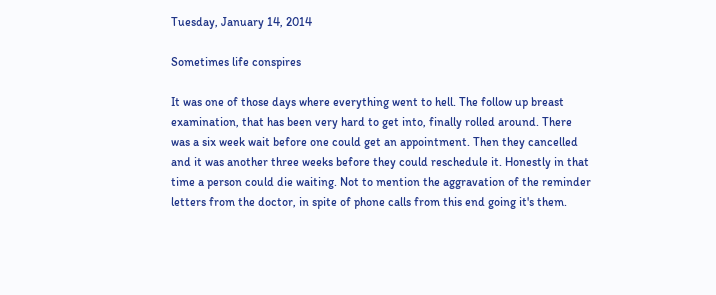Tuesday, January 14, 2014

Sometimes life conspires

It was one of those days where everything went to hell. The follow up breast examination, that has been very hard to get into, finally rolled around. There was a six week wait before one could get an appointment. Then they cancelled and it was another three weeks before they could reschedule it. Honestly in that time a person could die waiting. Not to mention the aggravation of the reminder letters from the doctor, in spite of phone calls from this end going it's them.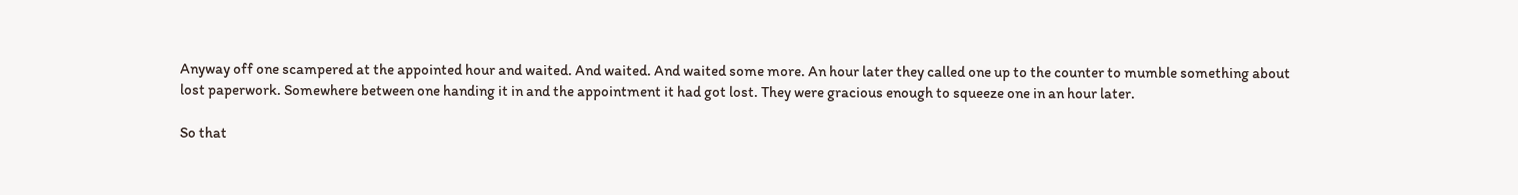Anyway off one scampered at the appointed hour and waited. And waited. And waited some more. An hour later they called one up to the counter to mumble something about lost paperwork. Somewhere between one handing it in and the appointment it had got lost. They were gracious enough to squeeze one in an hour later.

So that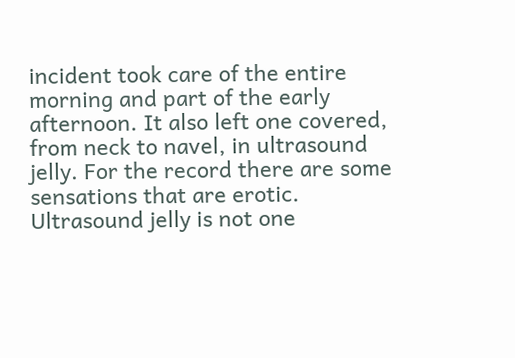incident took care of the entire morning and part of the early afternoon. It also left one covered, from neck to navel, in ultrasound jelly. For the record there are some sensations that are erotic. Ultrasound jelly is not one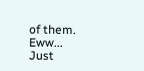of them.
Eww... Just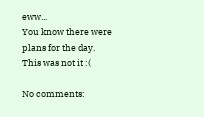eww...
You know there were plans for the day. This was not it :(

No comments: